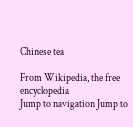Chinese tea

From Wikipedia, the free encyclopedia
Jump to navigation Jump to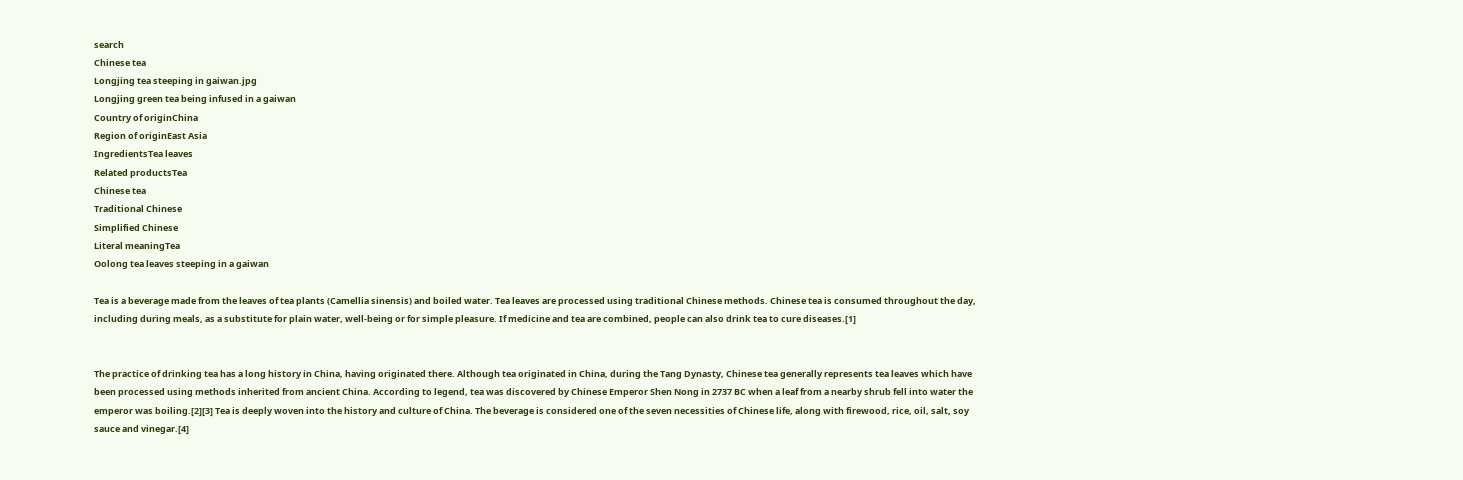search
Chinese tea
Longjing tea steeping in gaiwan.jpg
Longjing green tea being infused in a gaiwan
Country of originChina
Region of originEast Asia
IngredientsTea leaves
Related productsTea
Chinese tea
Traditional Chinese
Simplified Chinese
Literal meaningTea
Oolong tea leaves steeping in a gaiwan

Tea is a beverage made from the leaves of tea plants (Camellia sinensis) and boiled water. Tea leaves are processed using traditional Chinese methods. Chinese tea is consumed throughout the day, including during meals, as a substitute for plain water, well-being or for simple pleasure. If medicine and tea are combined, people can also drink tea to cure diseases.[1]


The practice of drinking tea has a long history in China, having originated there. Although tea originated in China, during the Tang Dynasty, Chinese tea generally represents tea leaves which have been processed using methods inherited from ancient China. According to legend, tea was discovered by Chinese Emperor Shen Nong in 2737 BC when a leaf from a nearby shrub fell into water the emperor was boiling.[2][3] Tea is deeply woven into the history and culture of China. The beverage is considered one of the seven necessities of Chinese life, along with firewood, rice, oil, salt, soy sauce and vinegar.[4]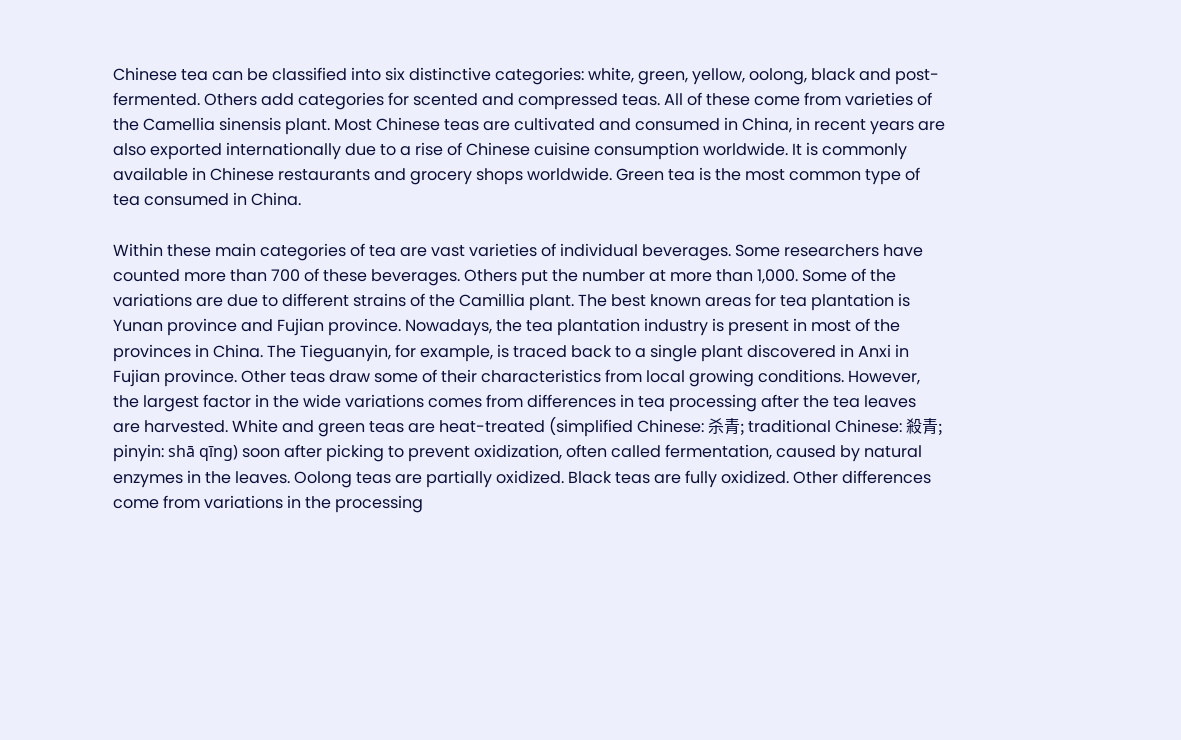Chinese tea can be classified into six distinctive categories: white, green, yellow, oolong, black and post-fermented. Others add categories for scented and compressed teas. All of these come from varieties of the Camellia sinensis plant. Most Chinese teas are cultivated and consumed in China, in recent years are also exported internationally due to a rise of Chinese cuisine consumption worldwide. It is commonly available in Chinese restaurants and grocery shops worldwide. Green tea is the most common type of tea consumed in China.

Within these main categories of tea are vast varieties of individual beverages. Some researchers have counted more than 700 of these beverages. Others put the number at more than 1,000. Some of the variations are due to different strains of the Camillia plant. The best known areas for tea plantation is Yunan province and Fujian province. Nowadays, the tea plantation industry is present in most of the provinces in China. The Tieguanyin, for example, is traced back to a single plant discovered in Anxi in Fujian province. Other teas draw some of their characteristics from local growing conditions. However, the largest factor in the wide variations comes from differences in tea processing after the tea leaves are harvested. White and green teas are heat-treated (simplified Chinese: 杀青; traditional Chinese: 殺青; pinyin: shā qīng) soon after picking to prevent oxidization, often called fermentation, caused by natural enzymes in the leaves. Oolong teas are partially oxidized. Black teas are fully oxidized. Other differences come from variations in the processing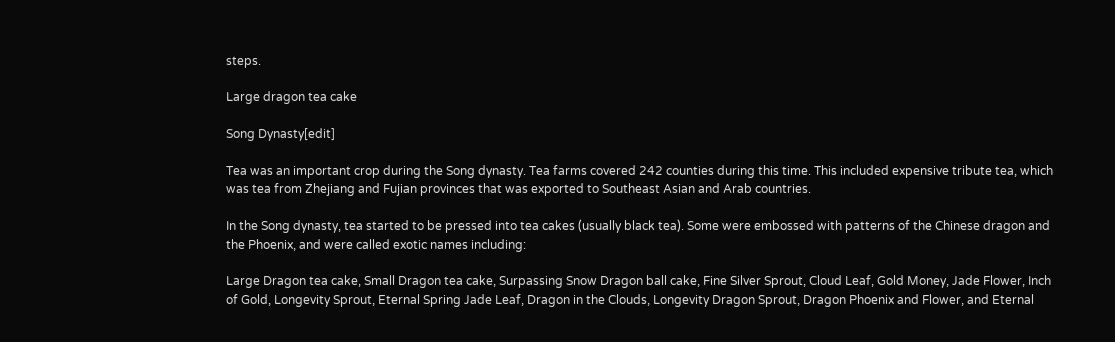steps.

Large dragon tea cake

Song Dynasty[edit]

Tea was an important crop during the Song dynasty. Tea farms covered 242 counties during this time. This included expensive tribute tea, which was tea from Zhejiang and Fujian provinces that was exported to Southeast Asian and Arab countries.

In the Song dynasty, tea started to be pressed into tea cakes (usually black tea). Some were embossed with patterns of the Chinese dragon and the Phoenix, and were called exotic names including:

Large Dragon tea cake, Small Dragon tea cake, Surpassing Snow Dragon ball cake, Fine Silver Sprout, Cloud Leaf, Gold Money, Jade Flower, Inch of Gold, Longevity Sprout, Eternal Spring Jade Leaf, Dragon in the Clouds, Longevity Dragon Sprout, Dragon Phoenix and Flower, and Eternal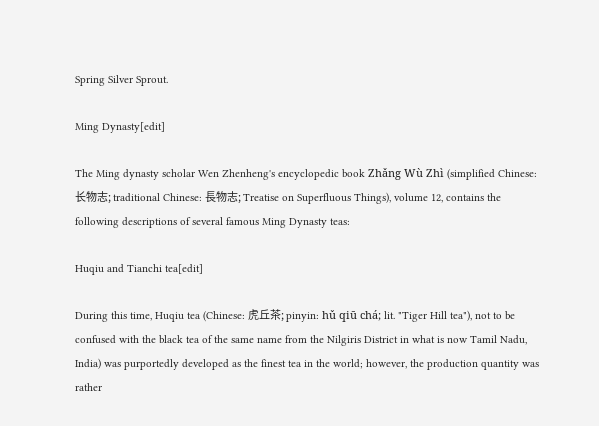Spring Silver Sprout.

Ming Dynasty[edit]

The Ming dynasty scholar Wen Zhenheng's encyclopedic book Zhǎng Wù Zhì (simplified Chinese: 长物志; traditional Chinese: 長物志; Treatise on Superfluous Things), volume 12, contains the following descriptions of several famous Ming Dynasty teas:

Huqiu and Tianchi tea[edit]

During this time, Huqiu tea (Chinese: 虎丘茶; pinyin: hǔ qiū chá; lit. "Tiger Hill tea"), not to be confused with the black tea of the same name from the Nilgiris District in what is now Tamil Nadu, India) was purportedly developed as the finest tea in the world; however, the production quantity was rather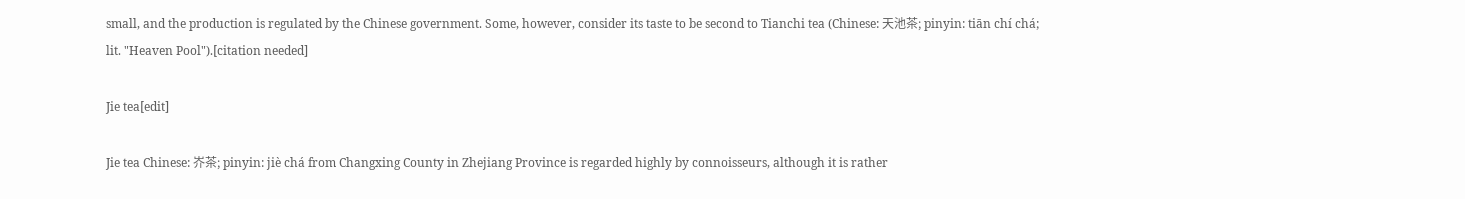small, and the production is regulated by the Chinese government. Some, however, consider its taste to be second to Tianchi tea (Chinese: 天池茶; pinyin: tiān chí chá; lit. "Heaven Pool").[citation needed]

Jie tea[edit]

Jie tea Chinese: 岕茶; pinyin: jiè chá from Changxing County in Zhejiang Province is regarded highly by connoisseurs, although it is rather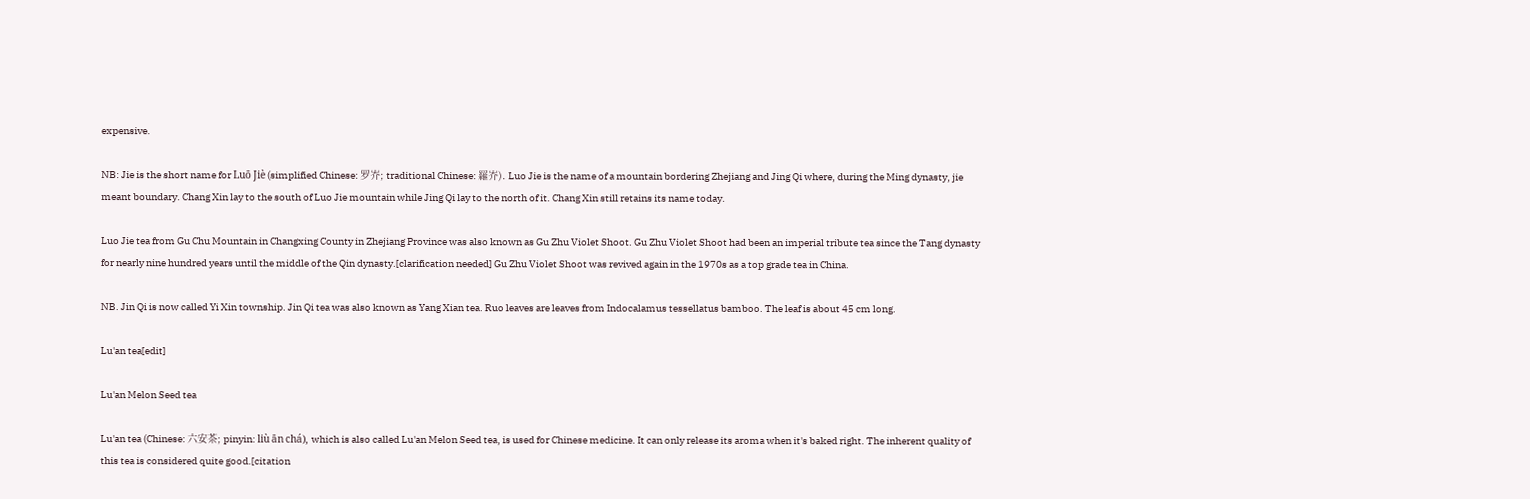expensive.

NB: Jie is the short name for Luō Jiè (simplified Chinese: 罗岕; traditional Chinese: 羅岕). Luo Jie is the name of a mountain bordering Zhejiang and Jing Qi where, during the Ming dynasty, jie meant boundary. Chang Xin lay to the south of Luo Jie mountain while Jing Qi lay to the north of it. Chang Xin still retains its name today.

Luo Jie tea from Gu Chu Mountain in Changxing County in Zhejiang Province was also known as Gu Zhu Violet Shoot. Gu Zhu Violet Shoot had been an imperial tribute tea since the Tang dynasty for nearly nine hundred years until the middle of the Qin dynasty.[clarification needed] Gu Zhu Violet Shoot was revived again in the 1970s as a top grade tea in China.

NB. Jin Qi is now called Yi Xin township. Jin Qi tea was also known as Yang Xian tea. Ruo leaves are leaves from Indocalamus tessellatus bamboo. The leaf is about 45 cm long.

Lu'an tea[edit]

Lu'an Melon Seed tea

Lu'an tea (Chinese: 六安茶; pinyin: liù ān chá), which is also called Lu'an Melon Seed tea, is used for Chinese medicine. It can only release its aroma when it's baked right. The inherent quality of this tea is considered quite good.[citation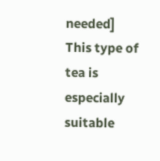needed] This type of tea is especially suitable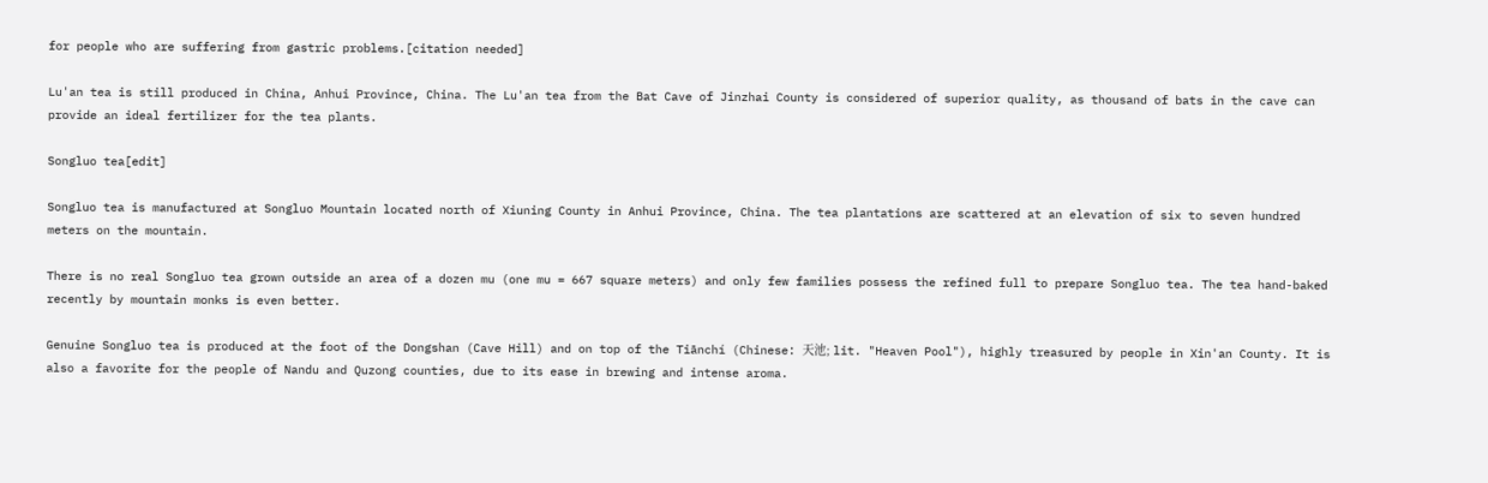for people who are suffering from gastric problems.[citation needed]

Lu'an tea is still produced in China, Anhui Province, China. The Lu'an tea from the Bat Cave of Jinzhai County is considered of superior quality, as thousand of bats in the cave can provide an ideal fertilizer for the tea plants.

Songluo tea[edit]

Songluo tea is manufactured at Songluo Mountain located north of Xiuning County in Anhui Province, China. The tea plantations are scattered at an elevation of six to seven hundred meters on the mountain.

There is no real Songluo tea grown outside an area of a dozen mu (one mu = 667 square meters) and only few families possess the refined full to prepare Songluo tea. The tea hand-baked recently by mountain monks is even better.

Genuine Songluo tea is produced at the foot of the Dongshan (Cave Hill) and on top of the Tiānchí (Chinese: 天池; lit. "Heaven Pool"), highly treasured by people in Xin'an County. It is also a favorite for the people of Nandu and Quzong counties, due to its ease in brewing and intense aroma.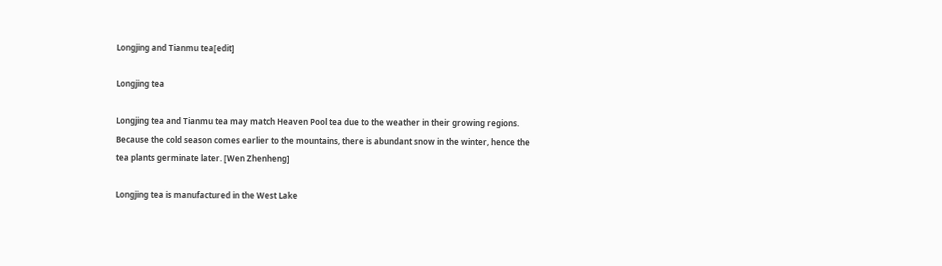Longjing and Tianmu tea[edit]

Longjing tea

Longjing tea and Tianmu tea may match Heaven Pool tea due to the weather in their growing regions. Because the cold season comes earlier to the mountains, there is abundant snow in the winter, hence the tea plants germinate later. [Wen Zhenheng]

Longjing tea is manufactured in the West Lake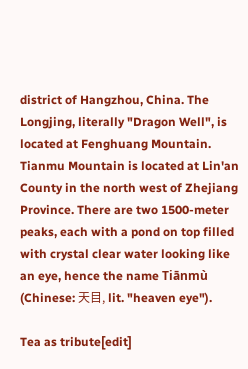district of Hangzhou, China. The Longjing, literally "Dragon Well", is located at Fenghuang Mountain. Tianmu Mountain is located at Lin'an County in the north west of Zhejiang Province. There are two 1500-meter peaks, each with a pond on top filled with crystal clear water looking like an eye, hence the name Tiānmù (Chinese: 天目, lit. "heaven eye").

Tea as tribute[edit]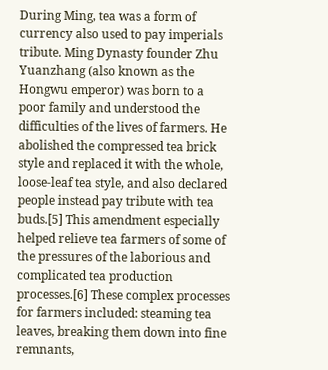During Ming, tea was a form of currency also used to pay imperials tribute. Ming Dynasty founder Zhu Yuanzhang (also known as the Hongwu emperor) was born to a poor family and understood the difficulties of the lives of farmers. He abolished the compressed tea brick style and replaced it with the whole, loose-leaf tea style, and also declared people instead pay tribute with tea buds.[5] This amendment especially helped relieve tea farmers of some of the pressures of the laborious and complicated tea production processes.[6] These complex processes for farmers included: steaming tea leaves, breaking them down into fine remnants,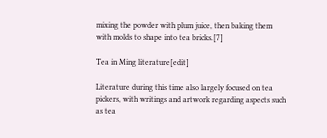mixing the powder with plum juice, then baking them with molds to shape into tea bricks.[7]

Tea in Ming literature[edit]

Literature during this time also largely focused on tea pickers, with writings and artwork regarding aspects such as tea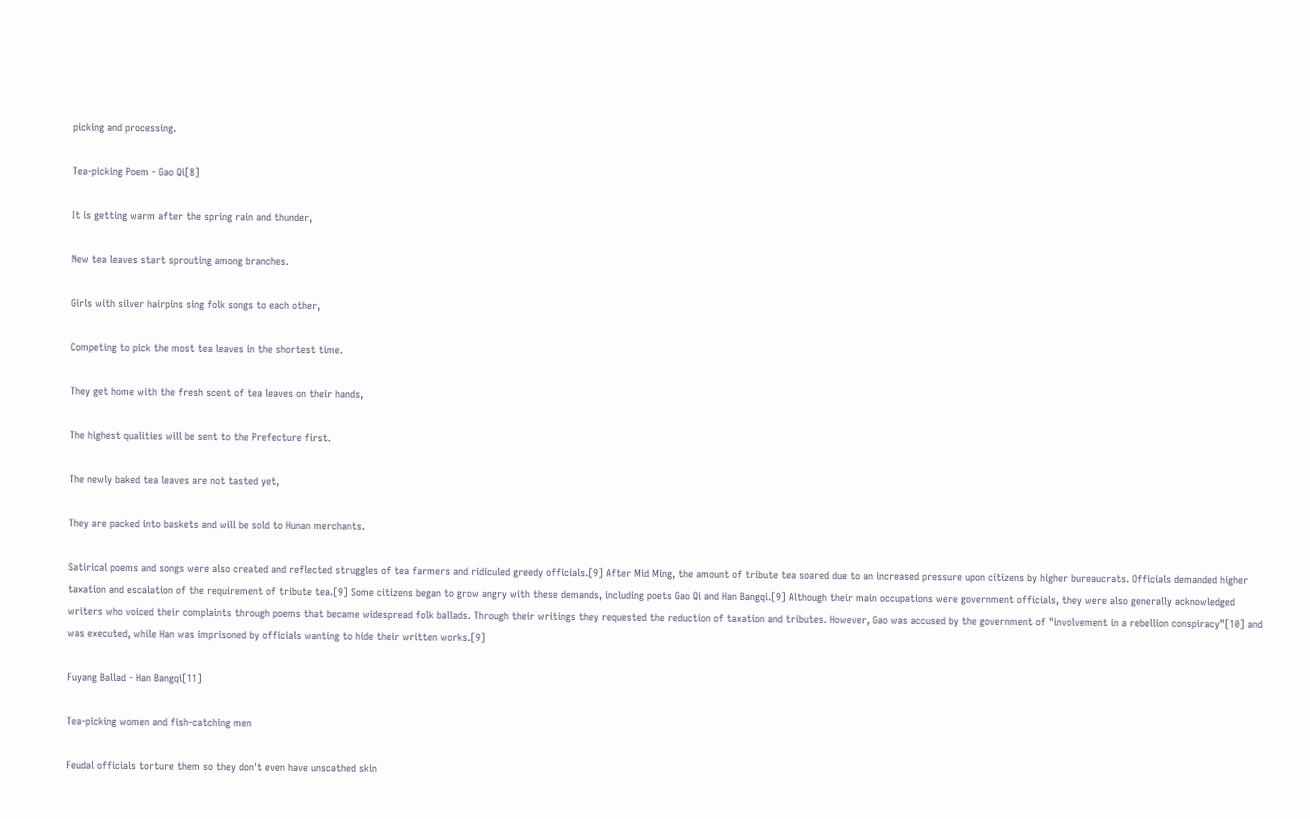picking and processing.

Tea-picking Poem - Gao Qi[8]

It is getting warm after the spring rain and thunder,

New tea leaves start sprouting among branches.

Girls with silver hairpins sing folk songs to each other,

Competing to pick the most tea leaves in the shortest time.

They get home with the fresh scent of tea leaves on their hands,

The highest qualities will be sent to the Prefecture first.

The newly baked tea leaves are not tasted yet,

They are packed into baskets and will be sold to Hunan merchants.

Satirical poems and songs were also created and reflected struggles of tea farmers and ridiculed greedy officials.[9] After Mid Ming, the amount of tribute tea soared due to an increased pressure upon citizens by higher bureaucrats. Officials demanded higher taxation and escalation of the requirement of tribute tea.[9] Some citizens began to grow angry with these demands, including poets Gao Qi and Han Bangqi.[9] Although their main occupations were government officials, they were also generally acknowledged writers who voiced their complaints through poems that became widespread folk ballads. Through their writings they requested the reduction of taxation and tributes. However, Gao was accused by the government of "involvement in a rebellion conspiracy”[10] and was executed, while Han was imprisoned by officials wanting to hide their written works.[9]

Fuyang Ballad - Han Bangqi[11]

Tea-picking women and fish-catching men

Feudal officials torture them so they don't even have unscathed skin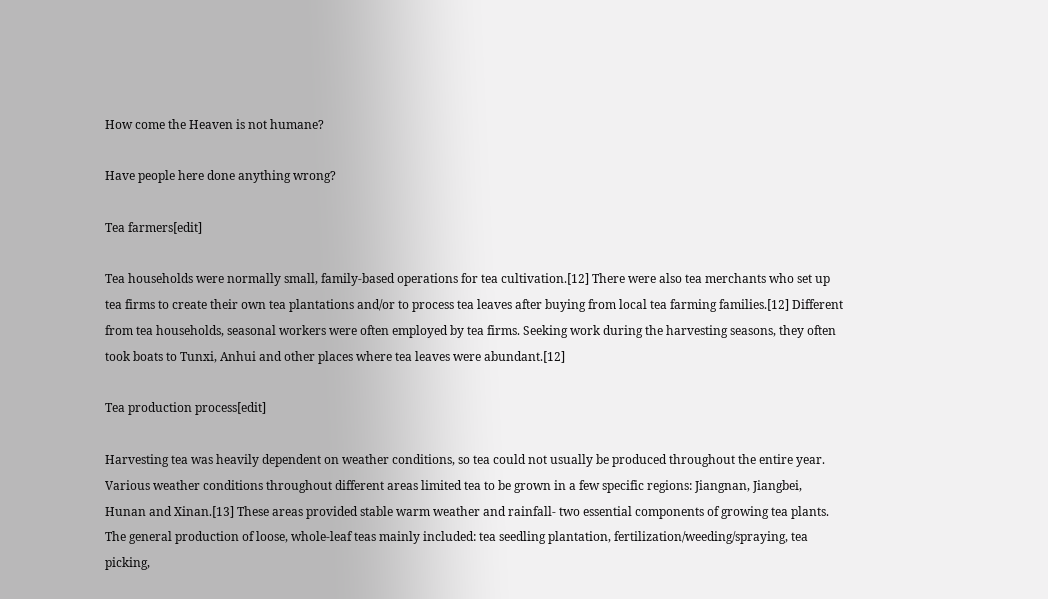How come the Heaven is not humane?

Have people here done anything wrong?

Tea farmers[edit]

Tea households were normally small, family-based operations for tea cultivation.[12] There were also tea merchants who set up tea firms to create their own tea plantations and/or to process tea leaves after buying from local tea farming families.[12] Different from tea households, seasonal workers were often employed by tea firms. Seeking work during the harvesting seasons, they often took boats to Tunxi, Anhui and other places where tea leaves were abundant.[12]

Tea production process[edit]

Harvesting tea was heavily dependent on weather conditions, so tea could not usually be produced throughout the entire year. Various weather conditions throughout different areas limited tea to be grown in a few specific regions: Jiangnan, Jiangbei, Hunan and Xinan.[13] These areas provided stable warm weather and rainfall- two essential components of growing tea plants. The general production of loose, whole-leaf teas mainly included: tea seedling plantation, fertilization/weeding/spraying, tea picking,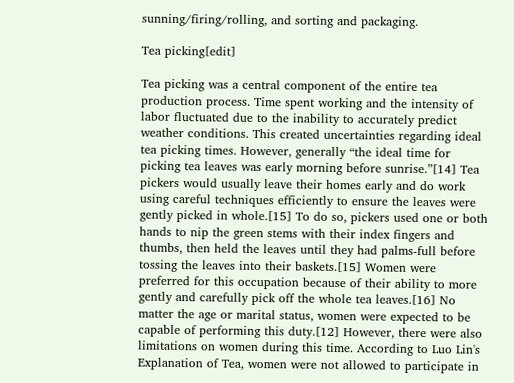sunning/firing/rolling, and sorting and packaging.

Tea picking[edit]

Tea picking was a central component of the entire tea production process. Time spent working and the intensity of labor fluctuated due to the inability to accurately predict weather conditions. This created uncertainties regarding ideal tea picking times. However, generally “the ideal time for picking tea leaves was early morning before sunrise.”[14] Tea pickers would usually leave their homes early and do work using careful techniques efficiently to ensure the leaves were gently picked in whole.[15] To do so, pickers used one or both hands to nip the green stems with their index fingers and thumbs, then held the leaves until they had palms-full before tossing the leaves into their baskets.[15] Women were preferred for this occupation because of their ability to more gently and carefully pick off the whole tea leaves.[16] No matter the age or marital status, women were expected to be capable of performing this duty.[12] However, there were also limitations on women during this time. According to Luo Lin's Explanation of Tea, women were not allowed to participate in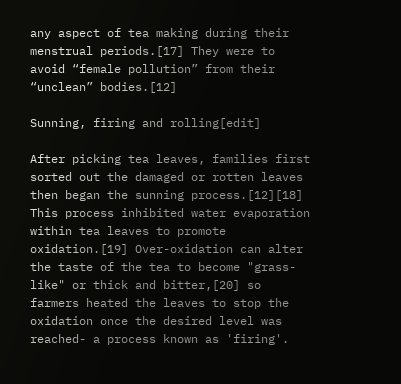any aspect of tea making during their menstrual periods.[17] They were to avoid “female pollution” from their “unclean” bodies.[12]

Sunning, firing and rolling[edit]

After picking tea leaves, families first sorted out the damaged or rotten leaves then began the sunning process.[12][18] This process inhibited water evaporation within tea leaves to promote oxidation.[19] Over-oxidation can alter the taste of the tea to become "grass-like" or thick and bitter,[20] so farmers heated the leaves to stop the oxidation once the desired level was reached- a process known as 'firing'.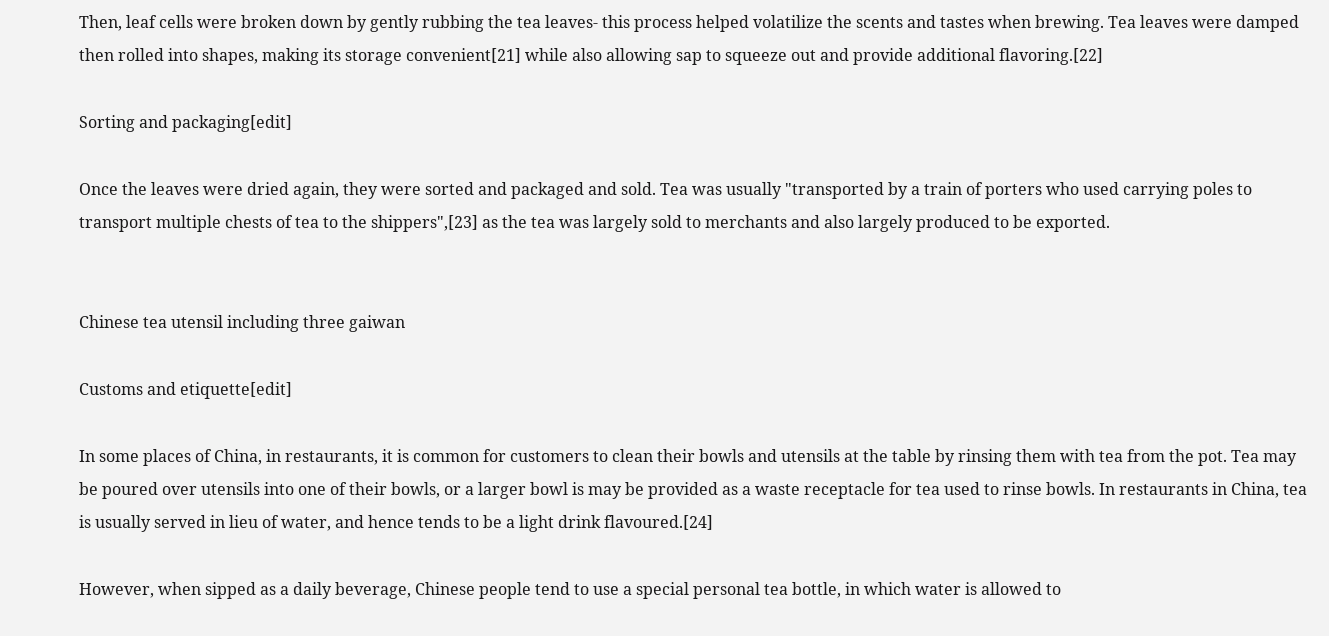Then, leaf cells were broken down by gently rubbing the tea leaves- this process helped volatilize the scents and tastes when brewing. Tea leaves were damped then rolled into shapes, making its storage convenient[21] while also allowing sap to squeeze out and provide additional flavoring.[22]

Sorting and packaging[edit]

Once the leaves were dried again, they were sorted and packaged and sold. Tea was usually "transported by a train of porters who used carrying poles to transport multiple chests of tea to the shippers",[23] as the tea was largely sold to merchants and also largely produced to be exported.


Chinese tea utensil including three gaiwan

Customs and etiquette[edit]

In some places of China, in restaurants, it is common for customers to clean their bowls and utensils at the table by rinsing them with tea from the pot. Tea may be poured over utensils into one of their bowls, or a larger bowl is may be provided as a waste receptacle for tea used to rinse bowls. In restaurants in China, tea is usually served in lieu of water, and hence tends to be a light drink flavoured.[24]

However, when sipped as a daily beverage, Chinese people tend to use a special personal tea bottle, in which water is allowed to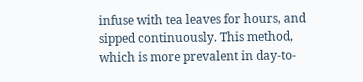infuse with tea leaves for hours, and sipped continuously. This method, which is more prevalent in day-to-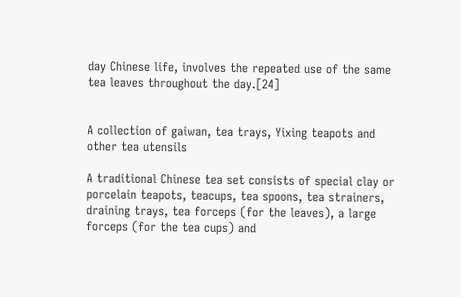day Chinese life, involves the repeated use of the same tea leaves throughout the day.[24]


A collection of gaiwan, tea trays, Yixing teapots and other tea utensils

A traditional Chinese tea set consists of special clay or porcelain teapots, teacups, tea spoons, tea strainers, draining trays, tea forceps (for the leaves), a large forceps (for the tea cups) and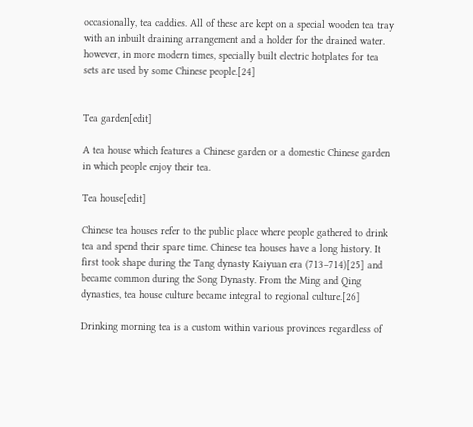occasionally, tea caddies. All of these are kept on a special wooden tea tray with an inbuilt draining arrangement and a holder for the drained water. however, in more modern times, specially built electric hotplates for tea sets are used by some Chinese people.[24]


Tea garden[edit]

A tea house which features a Chinese garden or a domestic Chinese garden in which people enjoy their tea.

Tea house[edit]

Chinese tea houses refer to the public place where people gathered to drink tea and spend their spare time. Chinese tea houses have a long history. It first took shape during the Tang dynasty Kaiyuan era (713–714)[25] and became common during the Song Dynasty. From the Ming and Qing dynasties, tea house culture became integral to regional culture.[26]

Drinking morning tea is a custom within various provinces regardless of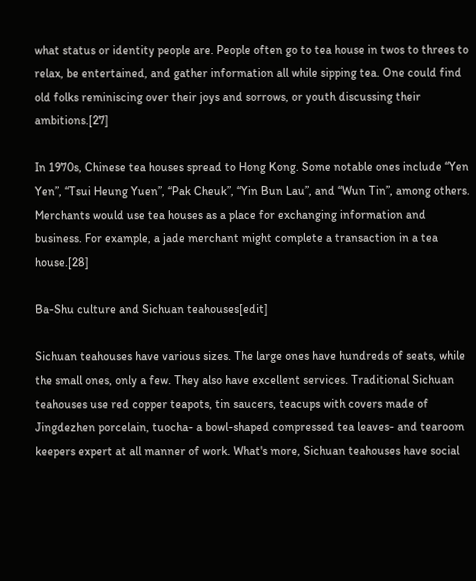what status or identity people are. People often go to tea house in twos to threes to relax, be entertained, and gather information all while sipping tea. One could find old folks reminiscing over their joys and sorrows, or youth discussing their ambitions.[27]

In 1970s, Chinese tea houses spread to Hong Kong. Some notable ones include “Yen Yen”, “Tsui Heung Yuen”, “Pak Cheuk”, “Yin Bun Lau”, and “Wun Tin”, among others. Merchants would use tea houses as a place for exchanging information and business. For example, a jade merchant might complete a transaction in a tea house.[28]

Ba-Shu culture and Sichuan teahouses[edit]

Sichuan teahouses have various sizes. The large ones have hundreds of seats, while the small ones, only a few. They also have excellent services. Traditional Sichuan teahouses use red copper teapots, tin saucers, teacups with covers made of Jingdezhen porcelain, tuocha- a bowl-shaped compressed tea leaves- and tearoom keepers expert at all manner of work. What's more, Sichuan teahouses have social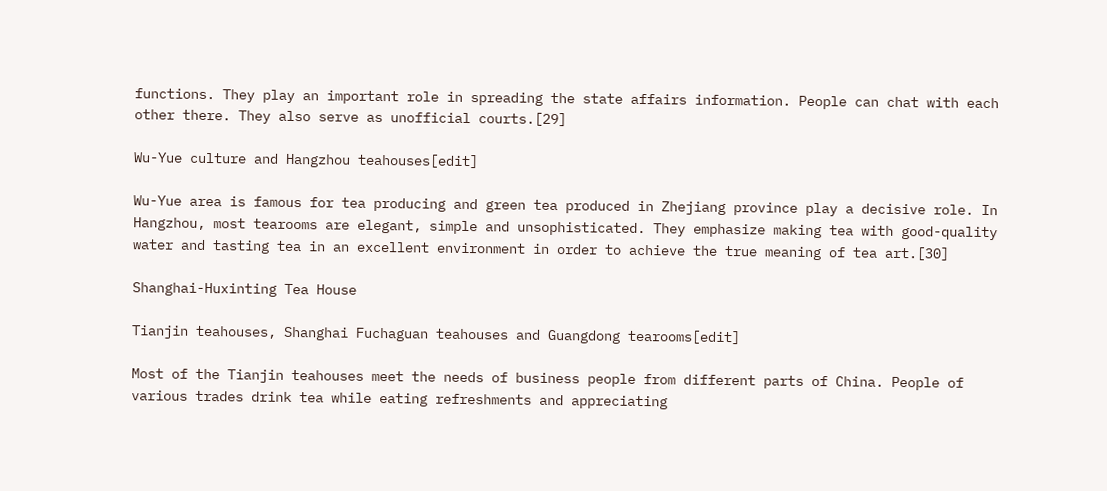functions. They play an important role in spreading the state affairs information. People can chat with each other there. They also serve as unofficial courts.[29]

Wu-Yue culture and Hangzhou teahouses[edit]

Wu-Yue area is famous for tea producing and green tea produced in Zhejiang province play a decisive role. In Hangzhou, most tearooms are elegant, simple and unsophisticated. They emphasize making tea with good-quality water and tasting tea in an excellent environment in order to achieve the true meaning of tea art.[30]

Shanghai-Huxinting Tea House

Tianjin teahouses, Shanghai Fuchaguan teahouses and Guangdong tearooms[edit]

Most of the Tianjin teahouses meet the needs of business people from different parts of China. People of various trades drink tea while eating refreshments and appreciating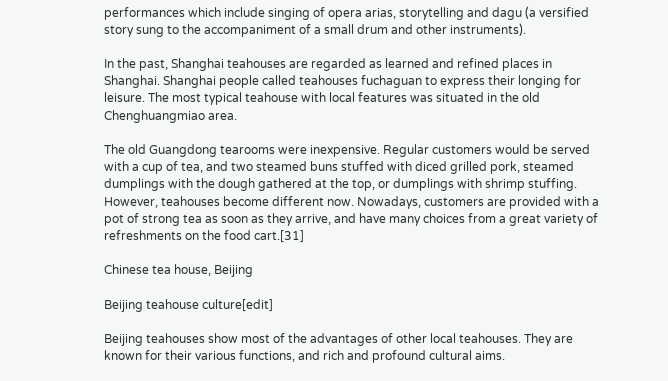performances which include singing of opera arias, storytelling and dagu (a versified story sung to the accompaniment of a small drum and other instruments).

In the past, Shanghai teahouses are regarded as learned and refined places in Shanghai. Shanghai people called teahouses fuchaguan to express their longing for leisure. The most typical teahouse with local features was situated in the old Chenghuangmiao area.

The old Guangdong tearooms were inexpensive. Regular customers would be served with a cup of tea, and two steamed buns stuffed with diced grilled pork, steamed dumplings with the dough gathered at the top, or dumplings with shrimp stuffing. However, teahouses become different now. Nowadays, customers are provided with a pot of strong tea as soon as they arrive, and have many choices from a great variety of refreshments on the food cart.[31]

Chinese tea house, Beijing

Beijing teahouse culture[edit]

Beijing teahouses show most of the advantages of other local teahouses. They are known for their various functions, and rich and profound cultural aims.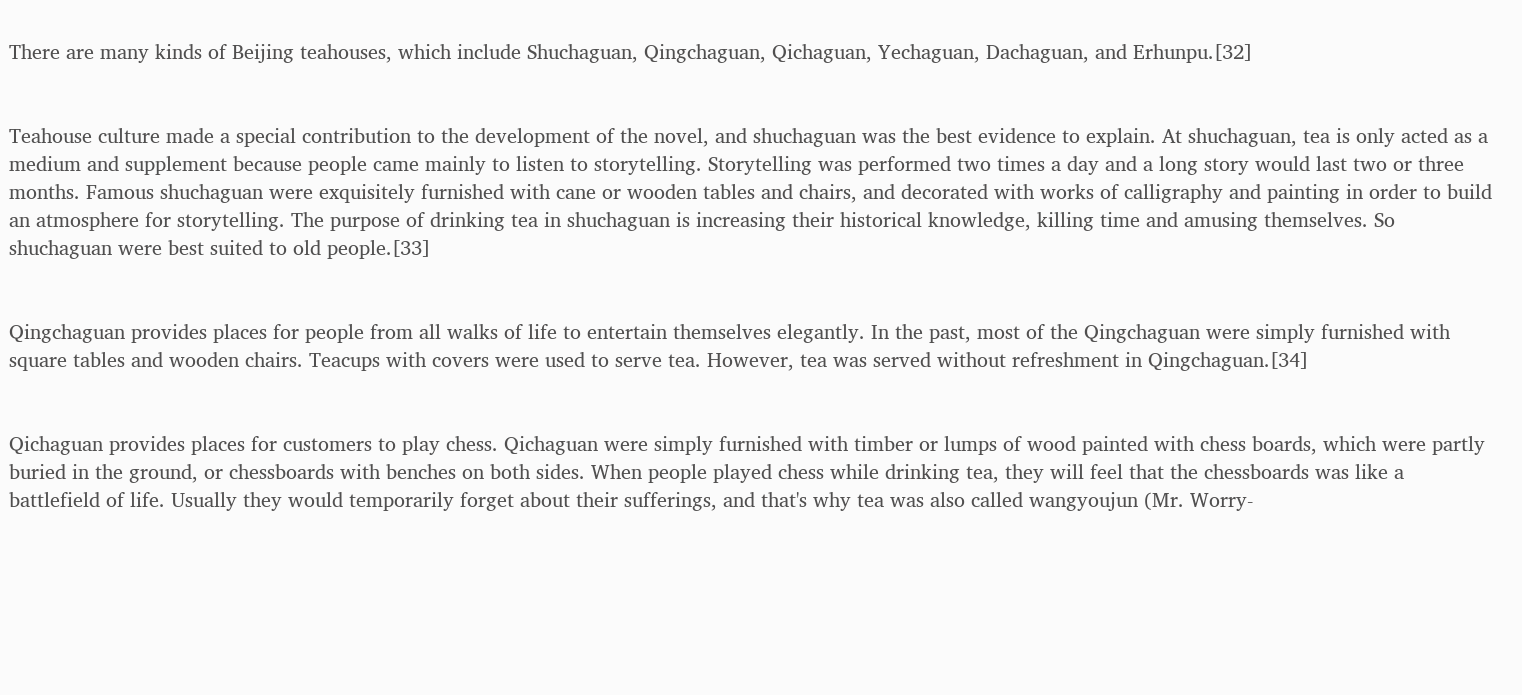There are many kinds of Beijing teahouses, which include Shuchaguan, Qingchaguan, Qichaguan, Yechaguan, Dachaguan, and Erhunpu.[32]


Teahouse culture made a special contribution to the development of the novel, and shuchaguan was the best evidence to explain. At shuchaguan, tea is only acted as a medium and supplement because people came mainly to listen to storytelling. Storytelling was performed two times a day and a long story would last two or three months. Famous shuchaguan were exquisitely furnished with cane or wooden tables and chairs, and decorated with works of calligraphy and painting in order to build an atmosphere for storytelling. The purpose of drinking tea in shuchaguan is increasing their historical knowledge, killing time and amusing themselves. So shuchaguan were best suited to old people.[33]


Qingchaguan provides places for people from all walks of life to entertain themselves elegantly. In the past, most of the Qingchaguan were simply furnished with square tables and wooden chairs. Teacups with covers were used to serve tea. However, tea was served without refreshment in Qingchaguan.[34]


Qichaguan provides places for customers to play chess. Qichaguan were simply furnished with timber or lumps of wood painted with chess boards, which were partly buried in the ground, or chessboards with benches on both sides. When people played chess while drinking tea, they will feel that the chessboards was like a battlefield of life. Usually they would temporarily forget about their sufferings, and that's why tea was also called wangyoujun (Mr. Worry-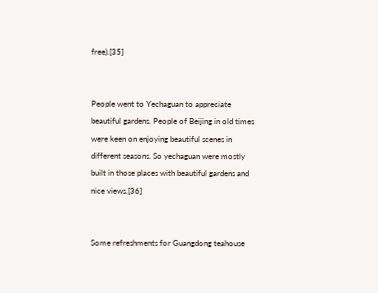free).[35]


People went to Yechaguan to appreciate beautiful gardens. People of Beijing in old times were keen on enjoying beautiful scenes in different seasons. So yechaguan were mostly built in those places with beautiful gardens and nice views.[36]


Some refreshments for Guangdong teahouse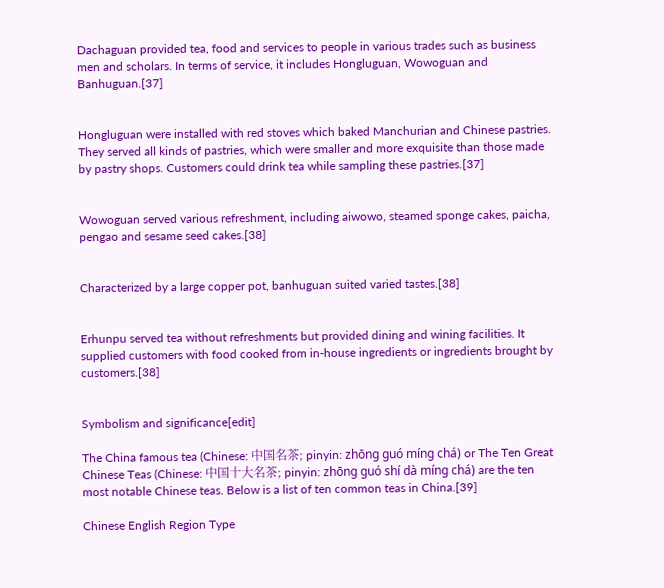Dachaguan provided tea, food and services to people in various trades such as business men and scholars. In terms of service, it includes Hongluguan, Wowoguan and Banhuguan.[37]


Hongluguan were installed with red stoves which baked Manchurian and Chinese pastries. They served all kinds of pastries, which were smaller and more exquisite than those made by pastry shops. Customers could drink tea while sampling these pastries.[37]


Wowoguan served various refreshment, including aiwowo, steamed sponge cakes, paicha, pengao and sesame seed cakes.[38]


Characterized by a large copper pot, banhuguan suited varied tastes.[38]


Erhunpu served tea without refreshments but provided dining and wining facilities. It supplied customers with food cooked from in-house ingredients or ingredients brought by customers.[38]


Symbolism and significance[edit]

The China famous tea (Chinese: 中国名茶; pinyin: zhōng guó míng chá) or The Ten Great Chinese Teas (Chinese: 中国十大名茶; pinyin: zhōng guó shí dà míng chá) are the ten most notable Chinese teas. Below is a list of ten common teas in China.[39]

Chinese English Region Type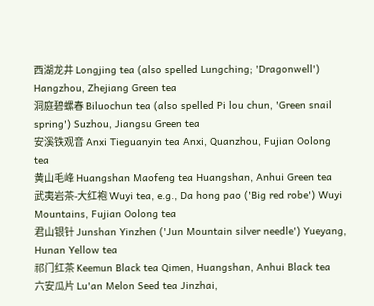西湖龙井 Longjing tea (also spelled Lungching; 'Dragonwell') Hangzhou, Zhejiang Green tea
洞庭碧螺春 Biluochun tea (also spelled Pi lou chun, 'Green snail spring') Suzhou, Jiangsu Green tea
安溪铁观音 Anxi Tieguanyin tea Anxi, Quanzhou, Fujian Oolong tea
黄山毛峰 Huangshan Maofeng tea Huangshan, Anhui Green tea
武夷岩茶-大红袍 Wuyi tea, e.g., Da hong pao ('Big red robe') Wuyi Mountains, Fujian Oolong tea
君山银针 Junshan Yinzhen ('Jun Mountain silver needle') Yueyang, Hunan Yellow tea
祁门红茶 Keemun Black tea Qimen, Huangshan, Anhui Black tea
六安瓜片 Lu'an Melon Seed tea Jinzhai,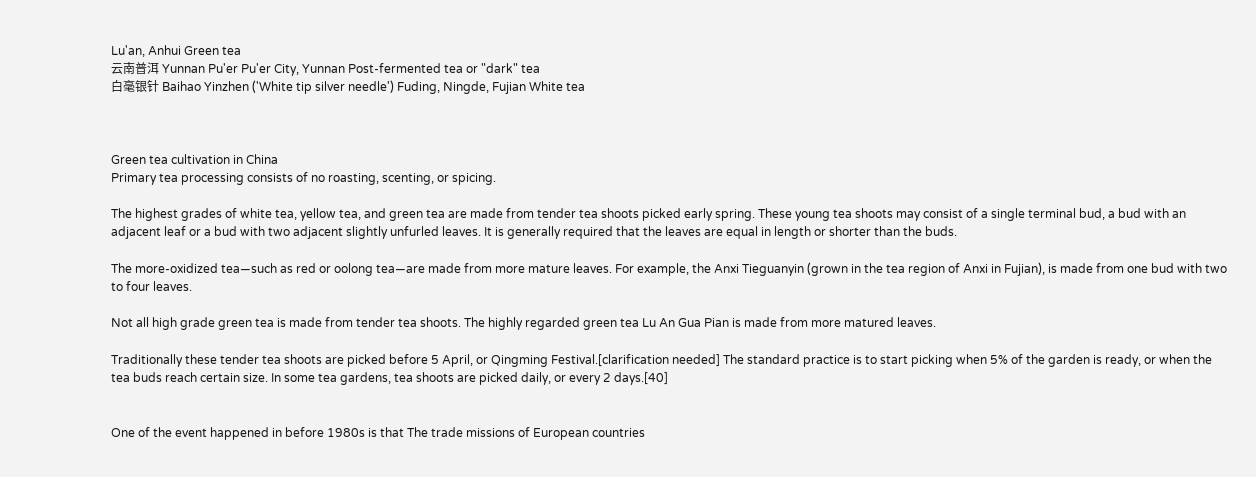Lu'an, Anhui Green tea
云南普洱 Yunnan Pu'er Pu'er City, Yunnan Post-fermented tea or "dark" tea
白毫银针 Baihao Yinzhen ('White tip silver needle') Fuding, Ningde, Fujian White tea



Green tea cultivation in China
Primary tea processing consists of no roasting, scenting, or spicing.

The highest grades of white tea, yellow tea, and green tea are made from tender tea shoots picked early spring. These young tea shoots may consist of a single terminal bud, a bud with an adjacent leaf or a bud with two adjacent slightly unfurled leaves. It is generally required that the leaves are equal in length or shorter than the buds.

The more-oxidized tea—such as red or oolong tea—are made from more mature leaves. For example, the Anxi Tieguanyin (grown in the tea region of Anxi in Fujian), is made from one bud with two to four leaves.

Not all high grade green tea is made from tender tea shoots. The highly regarded green tea Lu An Gua Pian is made from more matured leaves.

Traditionally these tender tea shoots are picked before 5 April, or Qingming Festival.[clarification needed] The standard practice is to start picking when 5% of the garden is ready, or when the tea buds reach certain size. In some tea gardens, tea shoots are picked daily, or every 2 days.[40]


One of the event happened in before 1980s is that The trade missions of European countries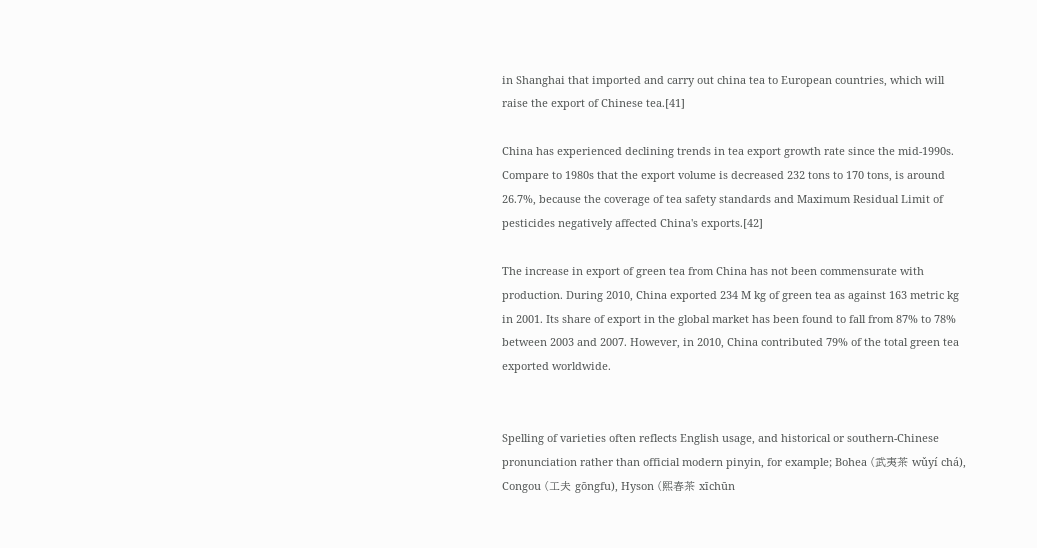in Shanghai that imported and carry out china tea to European countries, which will raise the export of Chinese tea.[41]

China has experienced declining trends in tea export growth rate since the mid-1990s. Compare to 1980s that the export volume is decreased 232 tons to 170 tons, is around 26.7%, because the coverage of tea safety standards and Maximum Residual Limit of pesticides negatively affected China's exports.[42]

The increase in export of green tea from China has not been commensurate with production. During 2010, China exported 234 M kg of green tea as against 163 metric kg in 2001. Its share of export in the global market has been found to fall from 87% to 78% between 2003 and 2007. However, in 2010, China contributed 79% of the total green tea exported worldwide.


Spelling of varieties often reflects English usage, and historical or southern-Chinese pronunciation rather than official modern pinyin, for example; Bohea (武夷茶 wǔyí chá), Congou (工夫 gōngfu), Hyson (熙春茶 xīchūn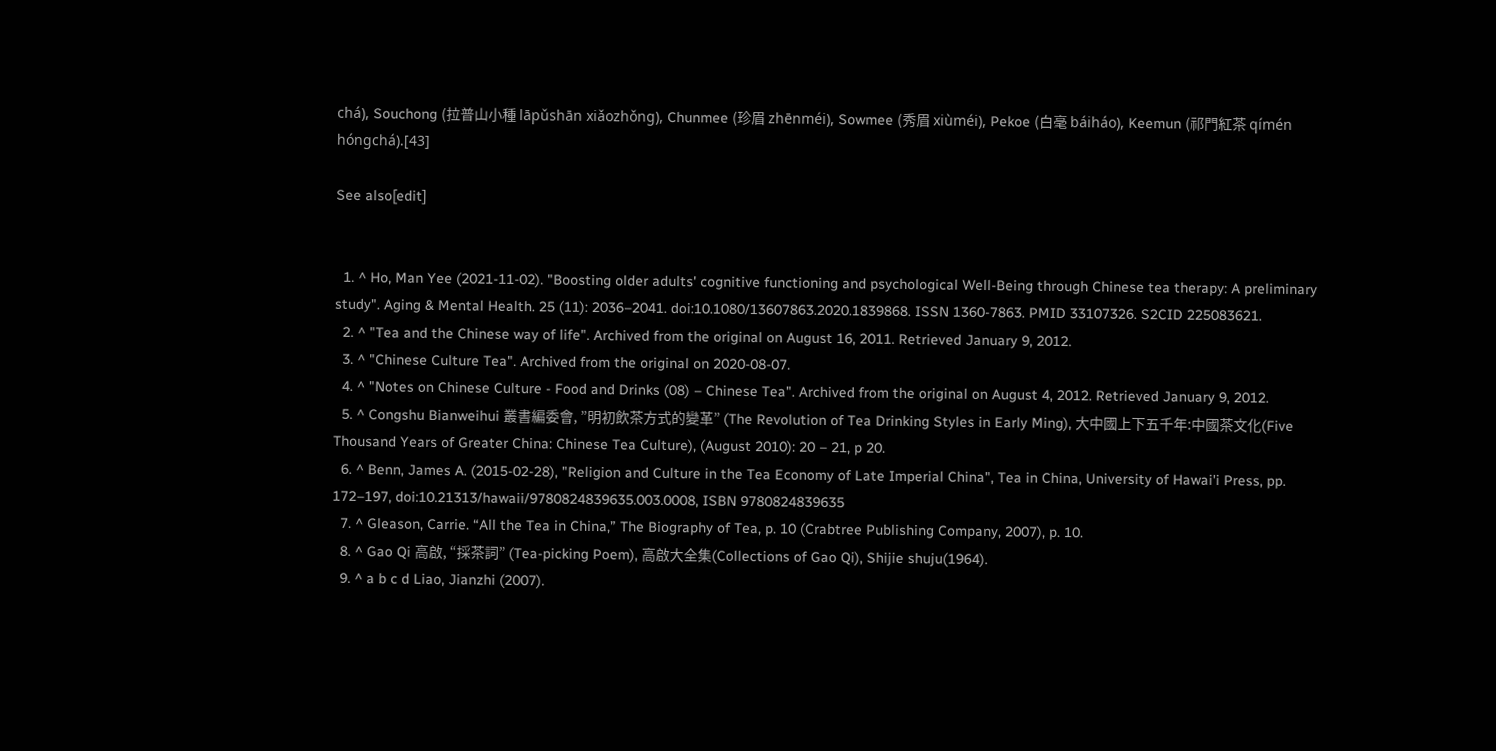chá), Souchong (拉普山小種 lāpǔshān xiǎozhǒng), Chunmee (珍眉 zhēnméi), Sowmee (秀眉 xiùméi), Pekoe (白毫 báiháo), Keemun (祁門紅茶 qímén hóngchá).[43]

See also[edit]


  1. ^ Ho, Man Yee (2021-11-02). "Boosting older adults' cognitive functioning and psychological Well-Being through Chinese tea therapy: A preliminary study". Aging & Mental Health. 25 (11): 2036–2041. doi:10.1080/13607863.2020.1839868. ISSN 1360-7863. PMID 33107326. S2CID 225083621.
  2. ^ "Tea and the Chinese way of life". Archived from the original on August 16, 2011. Retrieved January 9, 2012.
  3. ^ "Chinese Culture Tea". Archived from the original on 2020-08-07.
  4. ^ "Notes on Chinese Culture - Food and Drinks (08) – Chinese Tea". Archived from the original on August 4, 2012. Retrieved January 9, 2012.
  5. ^ Congshu Bianweihui 叢書編委會, ”明初飲茶方式的變革” (The Revolution of Tea Drinking Styles in Early Ming), 大中國上下五千年:中國茶文化(Five Thousand Years of Greater China: Chinese Tea Culture), (August 2010): 20 – 21, p 20.
  6. ^ Benn, James A. (2015-02-28), "Religion and Culture in the Tea Economy of Late Imperial China", Tea in China, University of Hawai'i Press, pp. 172–197, doi:10.21313/hawaii/9780824839635.003.0008, ISBN 9780824839635
  7. ^ Gleason, Carrie. “All the Tea in China,” The Biography of Tea, p. 10 (Crabtree Publishing Company, 2007), p. 10.
  8. ^ Gao Qi 高啟, “採茶詞” (Tea-picking Poem), 高啟大全集(Collections of Gao Qi), Shijie shuju(1964).
  9. ^ a b c d Liao, Jianzhi (2007).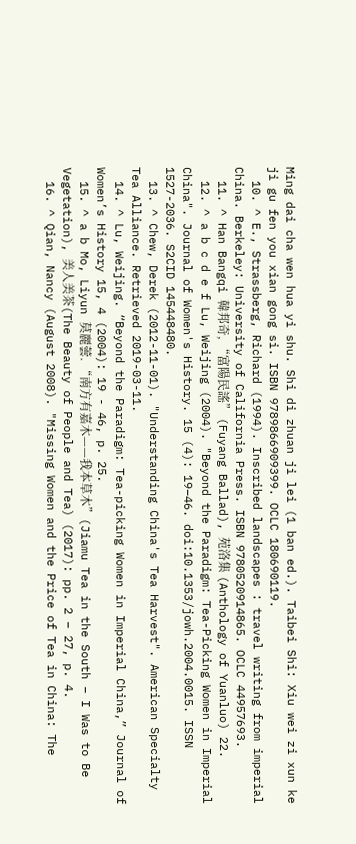Ming dai cha wen hua yi shu. Shi di zhuan ji lei (1 ban ed.). Taibei Shi: Xiu wei zi xun ke ji gu fen you xian gong si. ISBN 9789866909399. OCLC 180690119.
  10. ^ E., Strassberg, Richard (1994). Inscribed landscapes : travel writing from imperial China. Berkeley: University of California Press. ISBN 9780520914865. OCLC 44957693.
  11. ^ Han Bangqi 韓邦奇, “富陽民謠” (Fuyang Ballad), 苑洛集 (Anthology of Yuanluo) 22.
  12. ^ a b c d e f Lu, Weijing (2004). "Beyond the Paradigm: Tea-Picking Women in Imperial China". Journal of Women's History. 15 (4): 19–46. doi:10.1353/jowh.2004.0015. ISSN 1527-2036. S2CID 145448480.
  13. ^ Chew, Derek (2012-11-01). "Understanding China's Tea Harvest". American Specialty Tea Alliance. Retrieved 2019-03-11.
  14. ^ Lu, Weijing. “Beyond the Paradigm: Tea-picking Women in Imperial China,” Journal of Women’s History 15, 4 (2004): 19 - 46, p. 25.
  15. ^ a b Mo, Liyun 莫麗蕓. “南方有嘉木——我本草木”(Jiamu Tea in the South – I Was to Be Vegetation), 美人美茶(The Beauty of People and Tea) (2017): pp. 2 – 27, p. 4.
  16. ^ Qian, Nancy (August 2008). "Missing Women and the Price of Tea in China: The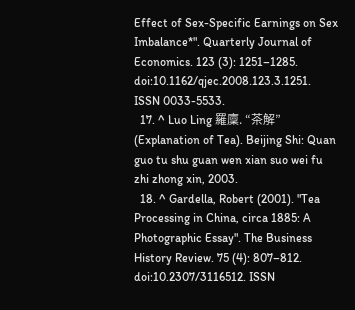Effect of Sex-Specific Earnings on Sex Imbalance*". Quarterly Journal of Economics. 123 (3): 1251–1285. doi:10.1162/qjec.2008.123.3.1251. ISSN 0033-5533.
  17. ^ Luo Ling 羅廩. “茶解” (Explanation of Tea). Beijing Shi: Quan guo tu shu guan wen xian suo wei fu zhi zhong xin, 2003.
  18. ^ Gardella, Robert (2001). "Tea Processing in China, circa 1885: A Photographic Essay". The Business History Review. 75 (4): 807–812. doi:10.2307/3116512. ISSN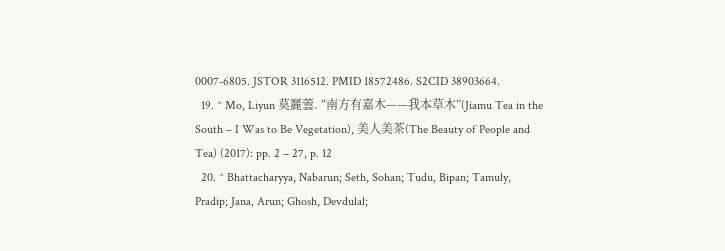0007-6805. JSTOR 3116512. PMID 18572486. S2CID 38903664.
  19. ^ Mo, Liyun 莫麗蕓. “南方有嘉木——我本草木”(Jiamu Tea in the South – I Was to Be Vegetation), 美人美茶(The Beauty of People and Tea) (2017): pp. 2 – 27, p. 12
  20. ^ Bhattacharyya, Nabarun; Seth, Sohan; Tudu, Bipan; Tamuly, Pradip; Jana, Arun; Ghosh, Devdulal;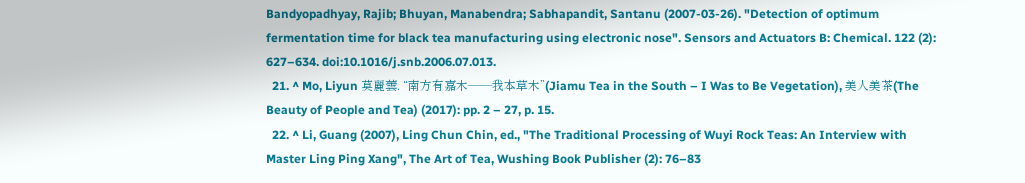Bandyopadhyay, Rajib; Bhuyan, Manabendra; Sabhapandit, Santanu (2007-03-26). "Detection of optimum fermentation time for black tea manufacturing using electronic nose". Sensors and Actuators B: Chemical. 122 (2): 627–634. doi:10.1016/j.snb.2006.07.013.
  21. ^ Mo, Liyun 莫麗蕓. “南方有嘉木——我本草木”(Jiamu Tea in the South – I Was to Be Vegetation), 美人美茶(The Beauty of People and Tea) (2017): pp. 2 – 27, p. 15.
  22. ^ Li, Guang (2007), Ling Chun Chin, ed., "The Traditional Processing of Wuyi Rock Teas: An Interview with Master Ling Ping Xang", The Art of Tea, Wushing Book Publisher (2): 76–83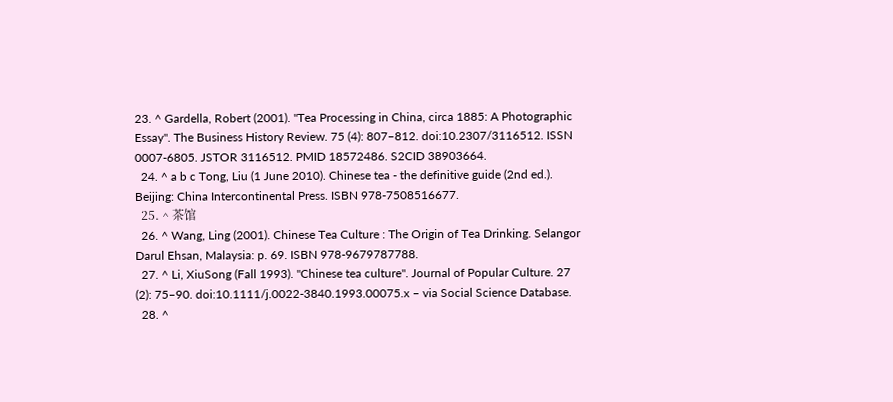23. ^ Gardella, Robert (2001). "Tea Processing in China, circa 1885: A Photographic Essay". The Business History Review. 75 (4): 807–812. doi:10.2307/3116512. ISSN 0007-6805. JSTOR 3116512. PMID 18572486. S2CID 38903664.
  24. ^ a b c Tong, Liu (1 June 2010). Chinese tea - the definitive guide (2nd ed.). Beijing: China Intercontinental Press. ISBN 978-7508516677.
  25. ^ 茶馆
  26. ^ Wang, Ling (2001). Chinese Tea Culture : The Origin of Tea Drinking. Selangor Darul Ehsan, Malaysia: p. 69. ISBN 978-9679787788.
  27. ^ Li, XiuSong (Fall 1993). "Chinese tea culture". Journal of Popular Culture. 27 (2): 75–90. doi:10.1111/j.0022-3840.1993.00075.x – via Social Science Database.
  28. ^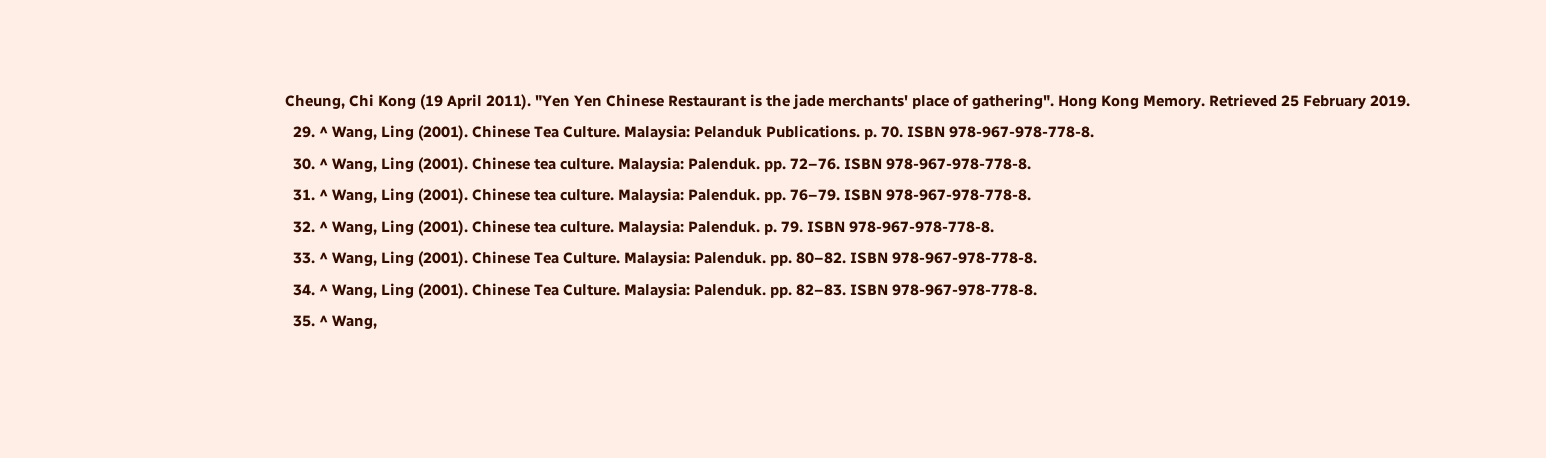Cheung, Chi Kong (19 April 2011). "Yen Yen Chinese Restaurant is the jade merchants' place of gathering". Hong Kong Memory. Retrieved 25 February 2019.
  29. ^ Wang, Ling (2001). Chinese Tea Culture. Malaysia: Pelanduk Publications. p. 70. ISBN 978-967-978-778-8.
  30. ^ Wang, Ling (2001). Chinese tea culture. Malaysia: Palenduk. pp. 72–76. ISBN 978-967-978-778-8.
  31. ^ Wang, Ling (2001). Chinese tea culture. Malaysia: Palenduk. pp. 76–79. ISBN 978-967-978-778-8.
  32. ^ Wang, Ling (2001). Chinese tea culture. Malaysia: Palenduk. p. 79. ISBN 978-967-978-778-8.
  33. ^ Wang, Ling (2001). Chinese Tea Culture. Malaysia: Palenduk. pp. 80–82. ISBN 978-967-978-778-8.
  34. ^ Wang, Ling (2001). Chinese Tea Culture. Malaysia: Palenduk. pp. 82–83. ISBN 978-967-978-778-8.
  35. ^ Wang,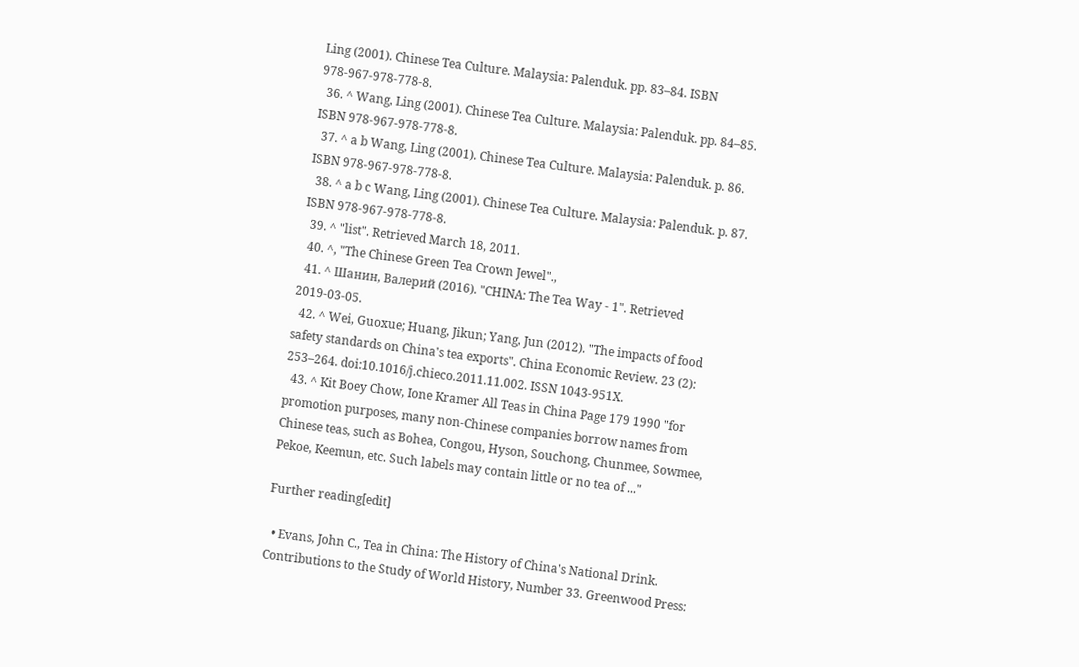Ling (2001). Chinese Tea Culture. Malaysia: Palenduk. pp. 83–84. ISBN 978-967-978-778-8.
  36. ^ Wang, Ling (2001). Chinese Tea Culture. Malaysia: Palenduk. pp. 84–85. ISBN 978-967-978-778-8.
  37. ^ a b Wang, Ling (2001). Chinese Tea Culture. Malaysia: Palenduk. p. 86. ISBN 978-967-978-778-8.
  38. ^ a b c Wang, Ling (2001). Chinese Tea Culture. Malaysia: Palenduk. p. 87. ISBN 978-967-978-778-8.
  39. ^ "list". Retrieved March 18, 2011.
  40. ^, "The Chinese Green Tea Crown Jewel".,
  41. ^ Шанин, Валерий (2016). "CHINA: The Tea Way - 1". Retrieved 2019-03-05.
  42. ^ Wei, Guoxue; Huang, Jikun; Yang, Jun (2012). "The impacts of food safety standards on China's tea exports". China Economic Review. 23 (2): 253–264. doi:10.1016/j.chieco.2011.11.002. ISSN 1043-951X.
  43. ^ Kit Boey Chow, Ione Kramer All Teas in China Page 179 1990 "for promotion purposes, many non-Chinese companies borrow names from Chinese teas, such as Bohea, Congou, Hyson, Souchong, Chunmee, Sowmee, Pekoe, Keemun, etc. Such labels may contain little or no tea of ..."

Further reading[edit]

  • Evans, John C., Tea in China: The History of China's National Drink. Contributions to the Study of World History, Number 33. Greenwood Press: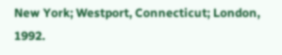New York; Westport, Connecticut; London, 1992.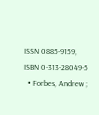ISSN 0885-9159, ISBN 0-313-28049-5
  • Forbes, Andrew ;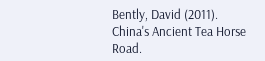Bently, David (2011). China's Ancient Tea Horse Road.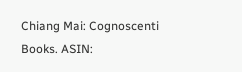Chiang Mai: Cognoscenti Books. ASIN: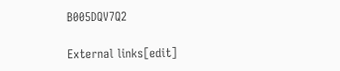B005DQV7Q2

External links[edit]